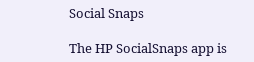Social Snaps

The HP SocialSnaps app is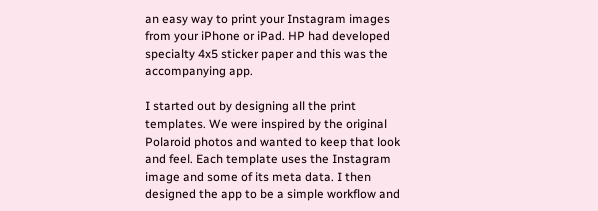an easy way to print your Instagram images from your iPhone or iPad. HP had developed specialty 4x5 sticker paper and this was the accompanying app.

I started out by designing all the print templates. We were inspired by the original Polaroid photos and wanted to keep that look and feel. Each template uses the Instagram image and some of its meta data. I then designed the app to be a simple workflow and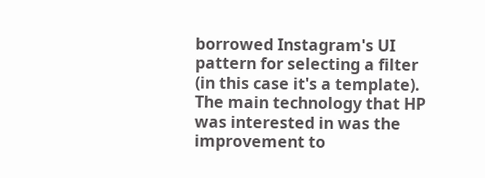borrowed Instagram's UI pattern for selecting a filter (in this case it's a template). The main technology that HP was interested in was the improvement to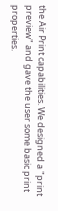the Air Print capabilities. We designed a "print preview" and gave the user some basic print properties.